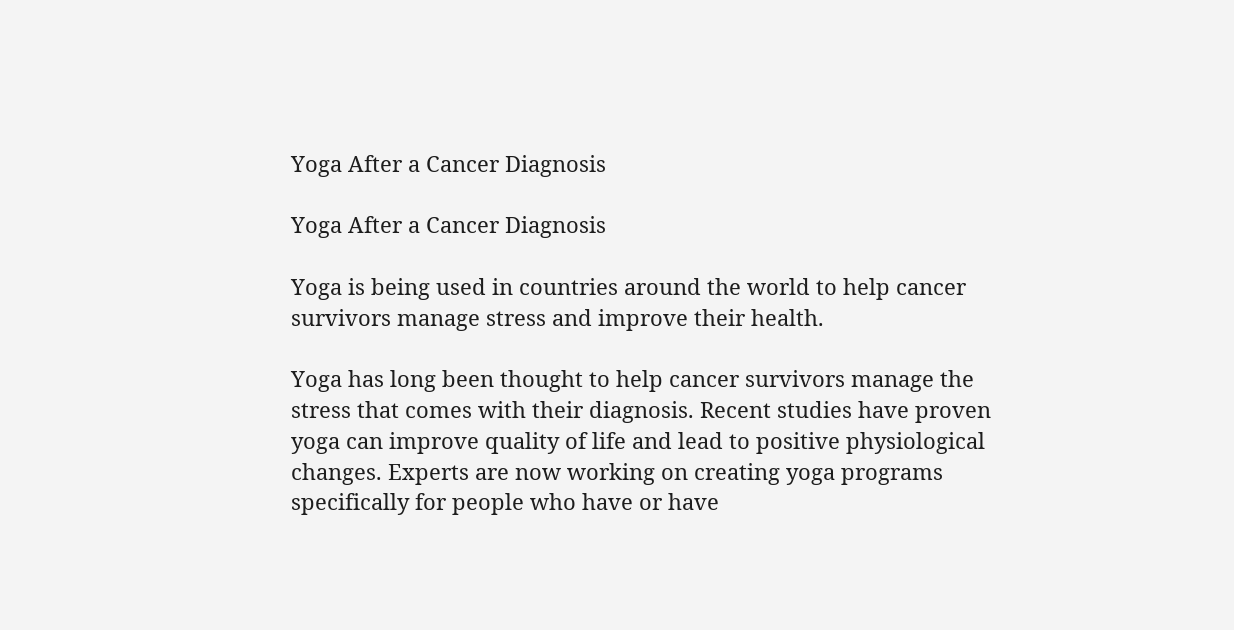Yoga After a Cancer Diagnosis

Yoga After a Cancer Diagnosis

Yoga is being used in countries around the world to help cancer survivors manage stress and improve their health.

Yoga has long been thought to help cancer survivors manage the stress that comes with their diagnosis. Recent studies have proven yoga can improve quality of life and lead to positive physiological changes. Experts are now working on creating yoga programs specifically for people who have or have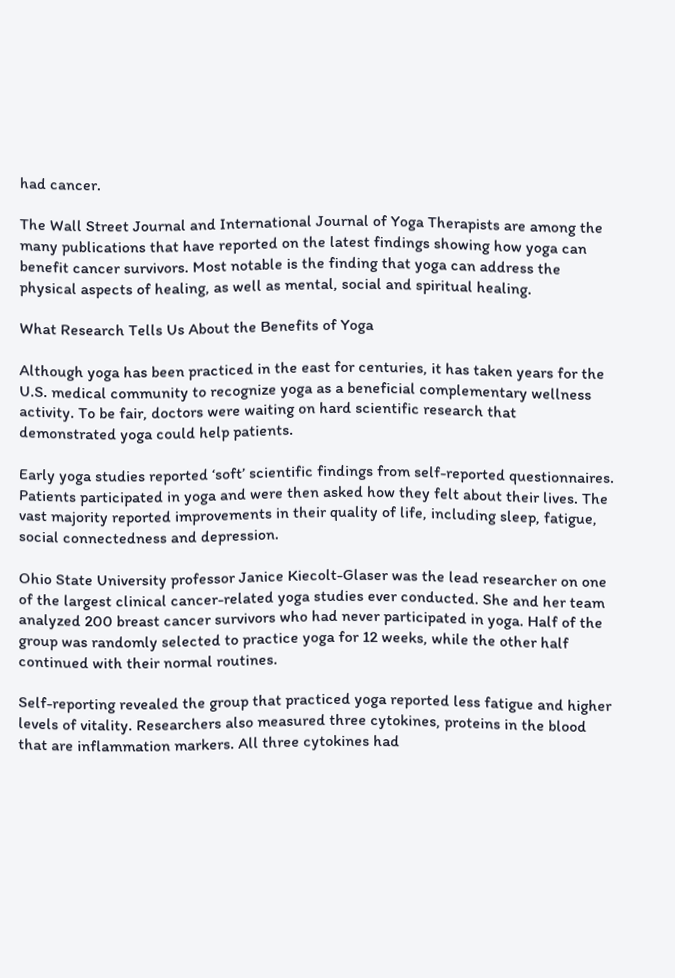had cancer.

The Wall Street Journal and International Journal of Yoga Therapists are among the many publications that have reported on the latest findings showing how yoga can benefit cancer survivors. Most notable is the finding that yoga can address the physical aspects of healing, as well as mental, social and spiritual healing.

What Research Tells Us About the Benefits of Yoga

Although yoga has been practiced in the east for centuries, it has taken years for the U.S. medical community to recognize yoga as a beneficial complementary wellness activity. To be fair, doctors were waiting on hard scientific research that demonstrated yoga could help patients.

Early yoga studies reported ‘soft’ scientific findings from self-reported questionnaires. Patients participated in yoga and were then asked how they felt about their lives. The vast majority reported improvements in their quality of life, including sleep, fatigue, social connectedness and depression.

Ohio State University professor Janice Kiecolt-Glaser was the lead researcher on one of the largest clinical cancer-related yoga studies ever conducted. She and her team analyzed 200 breast cancer survivors who had never participated in yoga. Half of the group was randomly selected to practice yoga for 12 weeks, while the other half continued with their normal routines.

Self-reporting revealed the group that practiced yoga reported less fatigue and higher levels of vitality. Researchers also measured three cytokines, proteins in the blood that are inflammation markers. All three cytokines had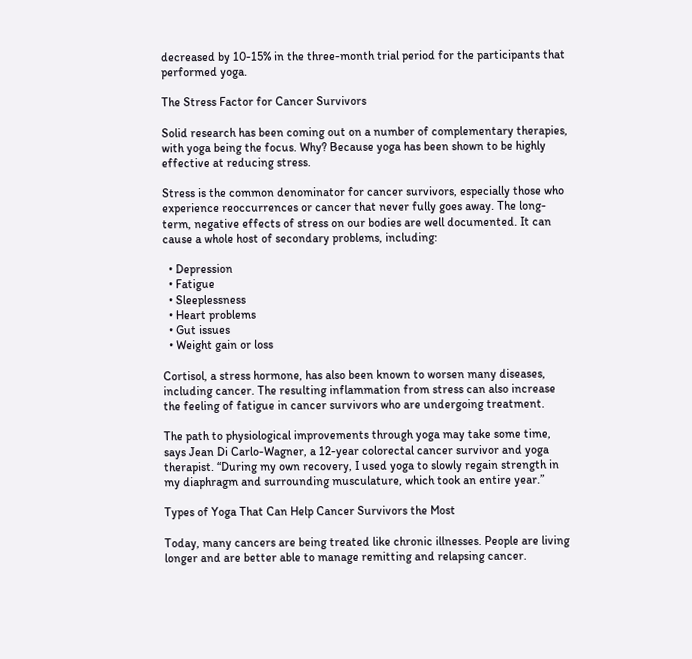decreased by 10-15% in the three-month trial period for the participants that performed yoga.

The Stress Factor for Cancer Survivors

Solid research has been coming out on a number of complementary therapies, with yoga being the focus. Why? Because yoga has been shown to be highly effective at reducing stress.

Stress is the common denominator for cancer survivors, especially those who experience reoccurrences or cancer that never fully goes away. The long-term, negative effects of stress on our bodies are well documented. It can cause a whole host of secondary problems, including:

  • Depression
  • Fatigue
  • Sleeplessness
  • Heart problems
  • Gut issues
  • Weight gain or loss

Cortisol, a stress hormone, has also been known to worsen many diseases, including cancer. The resulting inflammation from stress can also increase the feeling of fatigue in cancer survivors who are undergoing treatment.

The path to physiological improvements through yoga may take some time, says Jean Di Carlo-Wagner, a 12-year colorectal cancer survivor and yoga therapist. “During my own recovery, I used yoga to slowly regain strength in my diaphragm and surrounding musculature, which took an entire year.”

Types of Yoga That Can Help Cancer Survivors the Most

Today, many cancers are being treated like chronic illnesses. People are living longer and are better able to manage remitting and relapsing cancer.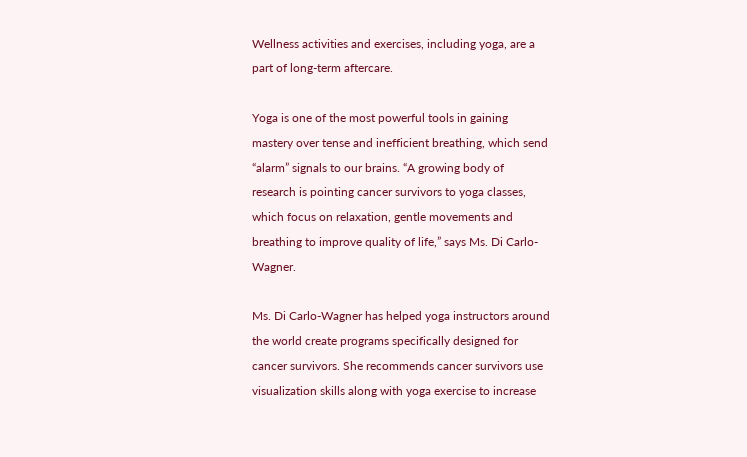Wellness activities and exercises, including yoga, are a part of long-term aftercare.

Yoga is one of the most powerful tools in gaining mastery over tense and inefficient breathing, which send “alarm” signals to our brains. “A growing body of research is pointing cancer survivors to yoga classes, which focus on relaxation, gentle movements and breathing to improve quality of life,” says Ms. Di Carlo-Wagner.

Ms. Di Carlo-Wagner has helped yoga instructors around the world create programs specifically designed for cancer survivors. She recommends cancer survivors use visualization skills along with yoga exercise to increase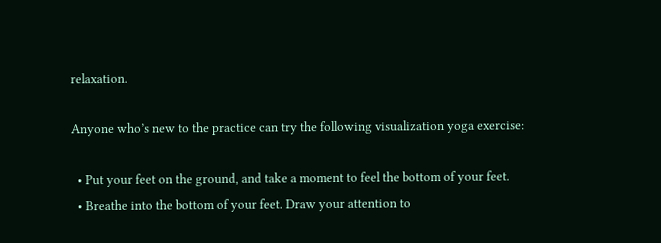relaxation.

Anyone who’s new to the practice can try the following visualization yoga exercise:

  • Put your feet on the ground, and take a moment to feel the bottom of your feet.
  • Breathe into the bottom of your feet. Draw your attention to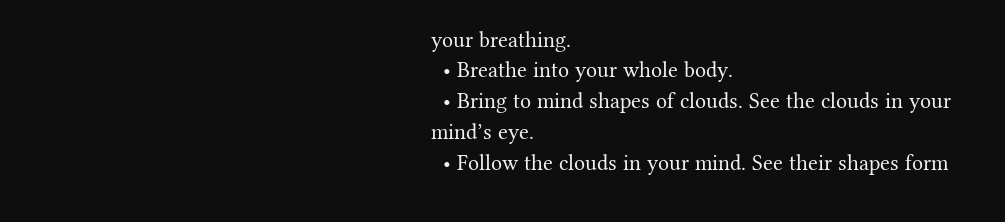your breathing.
  • Breathe into your whole body.
  • Bring to mind shapes of clouds. See the clouds in your mind’s eye.
  • Follow the clouds in your mind. See their shapes form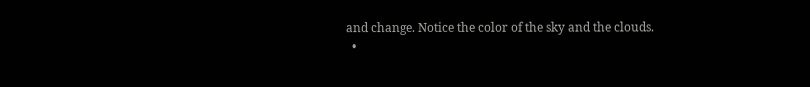and change. Notice the color of the sky and the clouds.
  •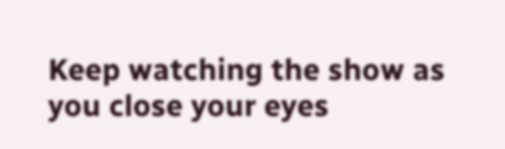Keep watching the show as you close your eyes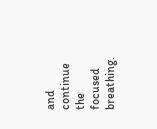and continue the focused breathing.